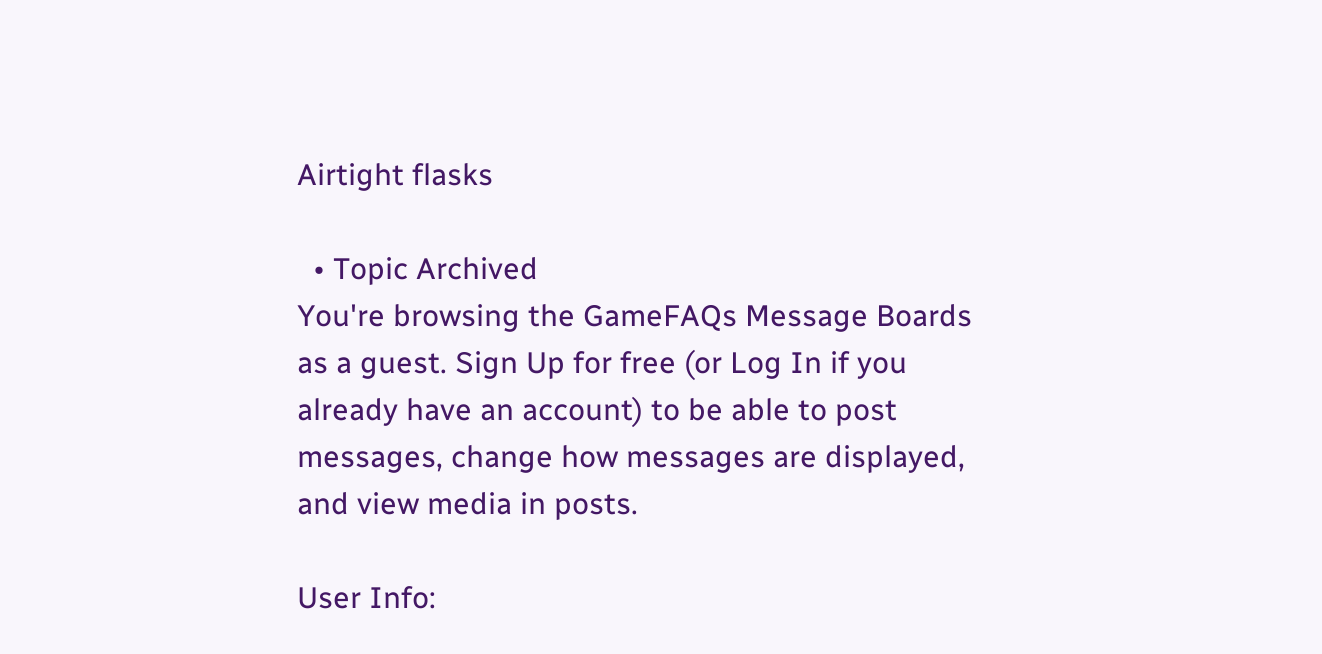Airtight flasks

  • Topic Archived
You're browsing the GameFAQs Message Boards as a guest. Sign Up for free (or Log In if you already have an account) to be able to post messages, change how messages are displayed, and view media in posts.

User Info: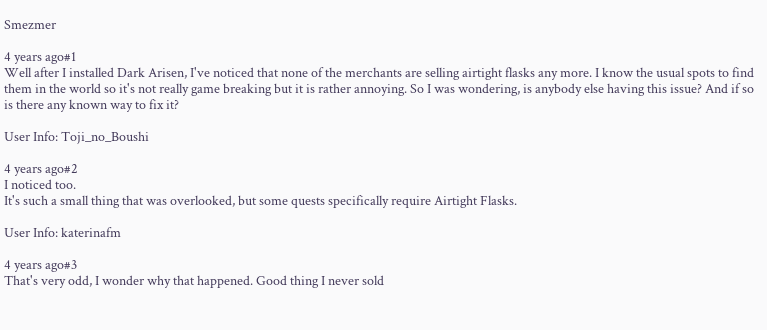Smezmer

4 years ago#1
Well after I installed Dark Arisen, I've noticed that none of the merchants are selling airtight flasks any more. I know the usual spots to find them in the world so it's not really game breaking but it is rather annoying. So I was wondering, is anybody else having this issue? And if so is there any known way to fix it?

User Info: Toji_no_Boushi

4 years ago#2
I noticed too.
It's such a small thing that was overlooked, but some quests specifically require Airtight Flasks.

User Info: katerinafm

4 years ago#3
That's very odd, I wonder why that happened. Good thing I never sold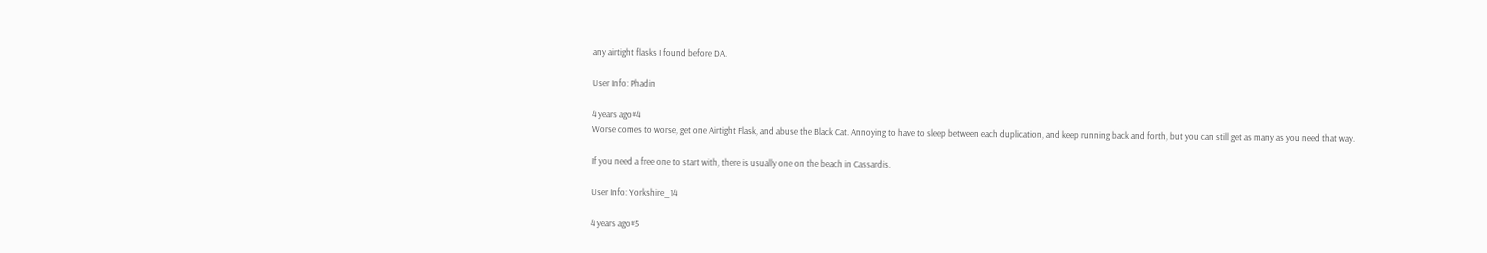any airtight flasks I found before DA.

User Info: Phadin

4 years ago#4
Worse comes to worse, get one Airtight Flask, and abuse the Black Cat. Annoying to have to sleep between each duplication, and keep running back and forth, but you can still get as many as you need that way.

If you need a free one to start with, there is usually one on the beach in Cassardis.

User Info: Yorkshire_14

4 years ago#5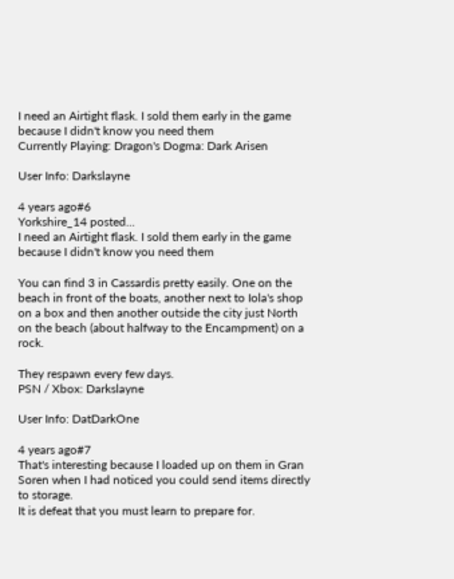I need an Airtight flask. I sold them early in the game because I didn't know you need them
Currently Playing: Dragon's Dogma: Dark Arisen

User Info: Darkslayne

4 years ago#6
Yorkshire_14 posted...
I need an Airtight flask. I sold them early in the game because I didn't know you need them

You can find 3 in Cassardis pretty easily. One on the beach in front of the boats, another next to Iola's shop on a box and then another outside the city just North on the beach (about halfway to the Encampment) on a rock.

They respawn every few days.
PSN / Xbox: Darkslayne

User Info: DatDarkOne

4 years ago#7
That's interesting because I loaded up on them in Gran Soren when I had noticed you could send items directly to storage.
It is defeat that you must learn to prepare for.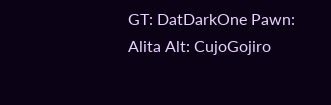GT: DatDarkOne Pawn: Alita Alt: CujoGojiro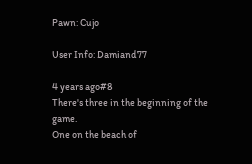Pawn: Cujo

User Info: Damiand77

4 years ago#8
There's three in the beginning of the game.
One on the beach of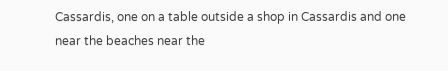Cassardis, one on a table outside a shop in Cassardis and one near the beaches near the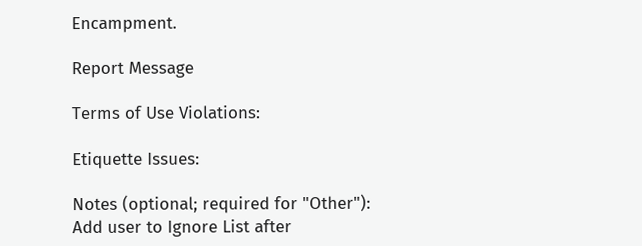Encampment.

Report Message

Terms of Use Violations:

Etiquette Issues:

Notes (optional; required for "Other"):
Add user to Ignore List after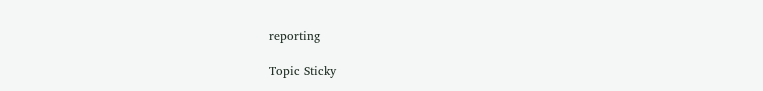reporting

Topic Sticky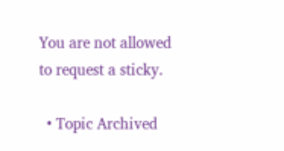You are not allowed to request a sticky.

  • Topic Archived